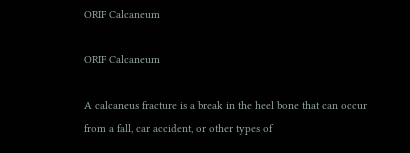ORIF Calcaneum

ORIF Calcaneum

A calcaneus fracture is a break in the heel bone that can occur from a fall, car accident, or other types of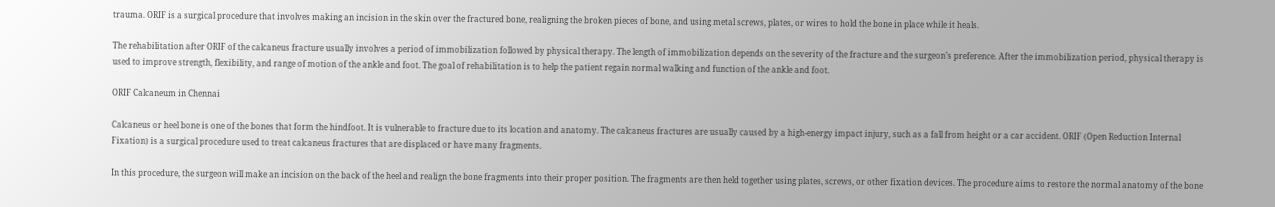trauma. ORIF is a surgical procedure that involves making an incision in the skin over the fractured bone, realigning the broken pieces of bone, and using metal screws, plates, or wires to hold the bone in place while it heals.

The rehabilitation after ORIF of the calcaneus fracture usually involves a period of immobilization followed by physical therapy. The length of immobilization depends on the severity of the fracture and the surgeon’s preference. After the immobilization period, physical therapy is used to improve strength, flexibility, and range of motion of the ankle and foot. The goal of rehabilitation is to help the patient regain normal walking and function of the ankle and foot.

ORIF Calcaneum in Chennai

Calcaneus or heel bone is one of the bones that form the hindfoot. It is vulnerable to fracture due to its location and anatomy. The calcaneus fractures are usually caused by a high-energy impact injury, such as a fall from height or a car accident. ORIF (Open Reduction Internal Fixation) is a surgical procedure used to treat calcaneus fractures that are displaced or have many fragments.

In this procedure, the surgeon will make an incision on the back of the heel and realign the bone fragments into their proper position. The fragments are then held together using plates, screws, or other fixation devices. The procedure aims to restore the normal anatomy of the bone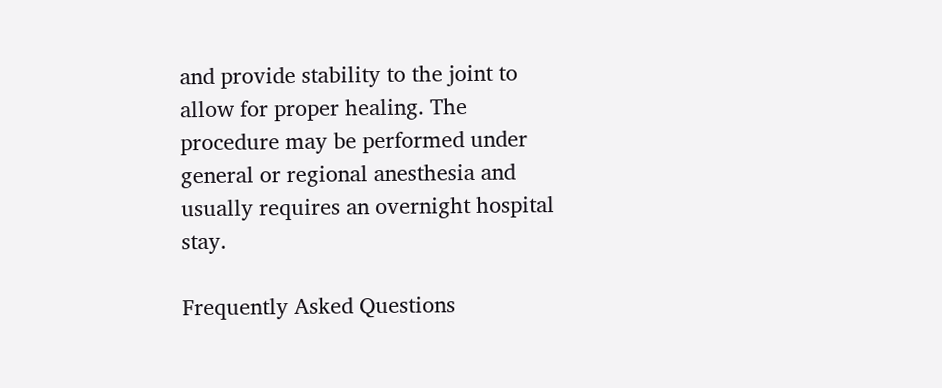and provide stability to the joint to allow for proper healing. The procedure may be performed under general or regional anesthesia and usually requires an overnight hospital stay.

Frequently Asked Questions